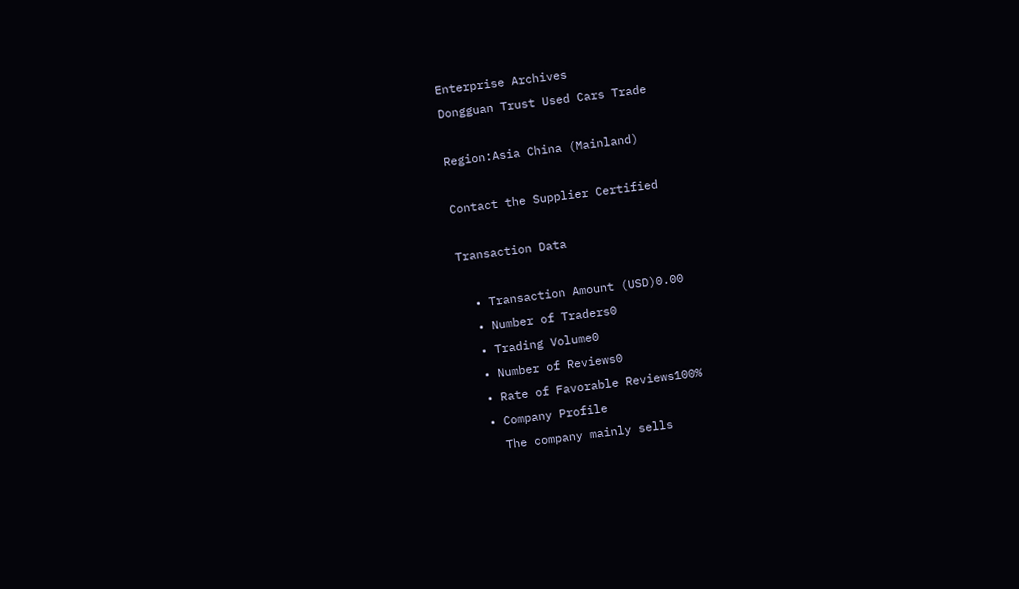Enterprise Archives
Dongguan Trust Used Cars Trade

Region:Asia China (Mainland)

Contact the Supplier Certified

Transaction Data

  • Transaction Amount (USD)0.00
  • Number of Traders0
  • Trading Volume0
  • Number of Reviews0
  • Rate of Favorable Reviews100%
  • Company Profile
    The company mainly sells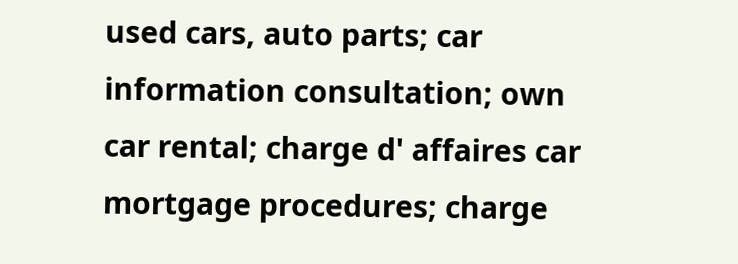used cars, auto parts; car information consultation; own car rental; charge d' affaires car mortgage procedures; charge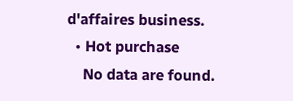d'affaires business.
  • Hot purchase
    No data are found.